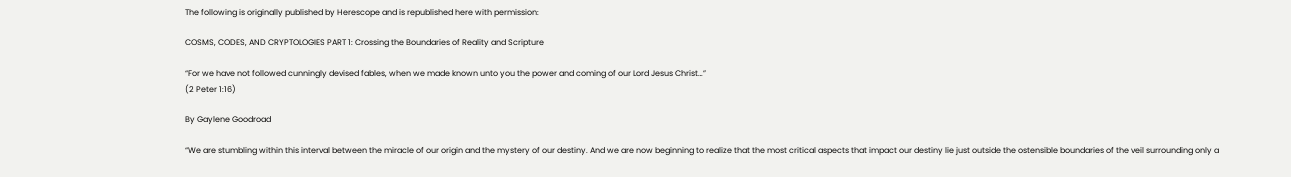The following is originally published by Herescope and is republished here with permission:

COSMS, CODES, AND CRYPTOLOGIES PART 1: Crossing the Boundaries of Reality and Scripture

“For we have not followed cunningly devised fables, when we made known unto you the power and coming of our Lord Jesus Christ…”
(2 Peter 1:16)

By Gaylene Goodroad

“We are stumbling within this interval between the miracle of our origin and the mystery of our destiny. And we are now beginning to realize that the most critical aspects that impact our destiny lie just outside the ostensible boundaries of the veil surrounding only a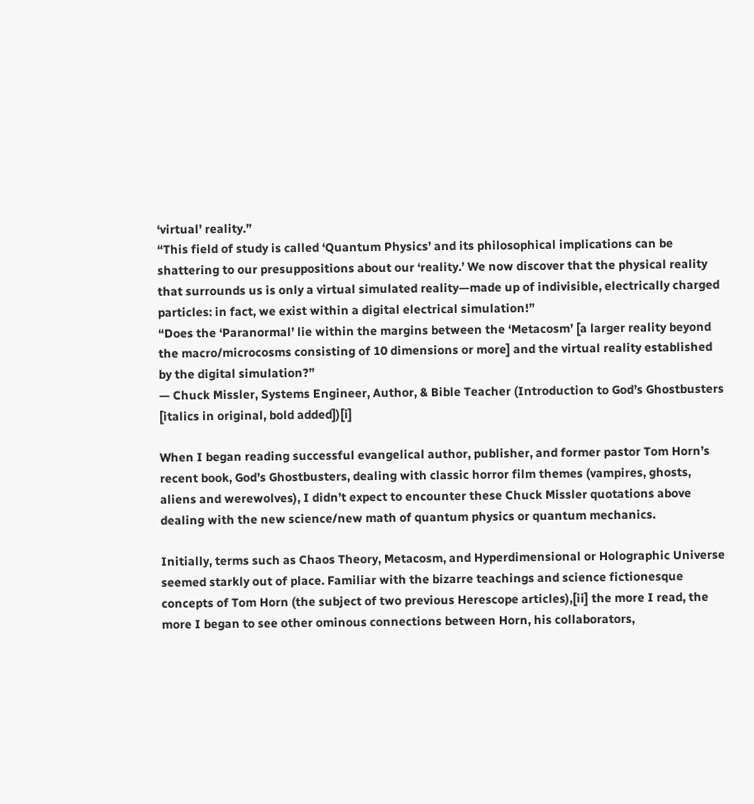‘virtual’ reality.”
“This field of study is called ‘Quantum Physics’ and its philosophical implications can be shattering to our presuppositions about our ‘reality.’ We now discover that the physical reality that surrounds us is only a virtual simulated reality—made up of indivisible, electrically charged particles: in fact, we exist within a digital electrical simulation!”
“Does the ‘Paranormal’ lie within the margins between the ‘Metacosm’ [a larger reality beyond the macro/microcosms consisting of 10 dimensions or more] and the virtual reality established by the digital simulation?”
— Chuck Missler, Systems Engineer, Author, & Bible Teacher (Introduction to God’s Ghostbusters [italics in original, bold added])[i]

When I began reading successful evangelical author, publisher, and former pastor Tom Horn’s recent book, God’s Ghostbusters, dealing with classic horror film themes (vampires, ghosts, aliens and werewolves), I didn’t expect to encounter these Chuck Missler quotations above dealing with the new science/new math of quantum physics or quantum mechanics.

Initially, terms such as Chaos Theory, Metacosm, and Hyperdimensional or Holographic Universe seemed starkly out of place. Familiar with the bizarre teachings and science fictionesque concepts of Tom Horn (the subject of two previous Herescope articles),[ii] the more I read, the more I began to see other ominous connections between Horn, his collaborators,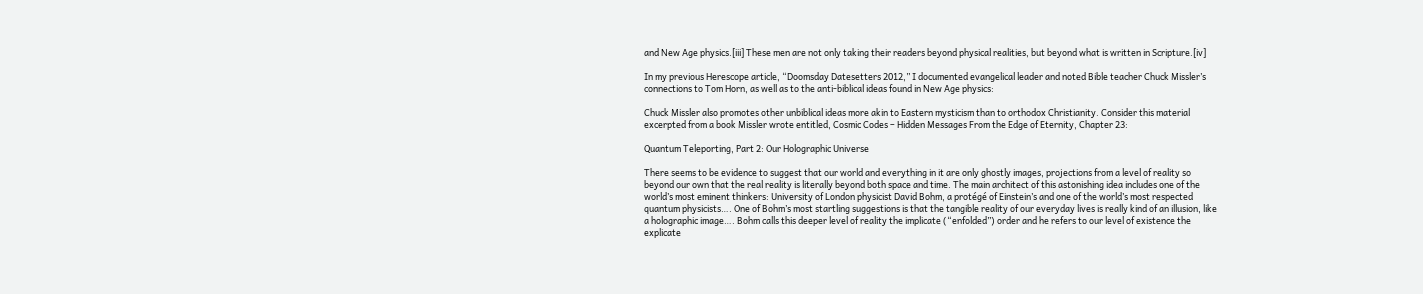and New Age physics.[iii] These men are not only taking their readers beyond physical realities, but beyond what is written in Scripture.[iv]

In my previous Herescope article, “Doomsday Datesetters 2012,” I documented evangelical leader and noted Bible teacher Chuck Missler’s connections to Tom Horn, as well as to the anti-biblical ideas found in New Age physics:

Chuck Missler also promotes other unbiblical ideas more akin to Eastern mysticism than to orthodox Christianity. Consider this material excerpted from a book Missler wrote entitled, Cosmic Codes – Hidden Messages From the Edge of Eternity, Chapter 23:

Quantum Teleporting, Part 2: Our Holographic Universe

There seems to be evidence to suggest that our world and everything in it are only ghostly images, projections from a level of reality so beyond our own that the real reality is literally beyond both space and time. The main architect of this astonishing idea includes one of the world’s most eminent thinkers: University of London physicist David Bohm, a protégé of Einstein’s and one of the world’s most respected quantum physicists…. One of Bohm’s most startling suggestions is that the tangible reality of our everyday lives is really kind of an illusion, like a holographic image…. Bohm calls this deeper level of reality the implicate (“enfolded”) order and he refers to our level of existence the explicate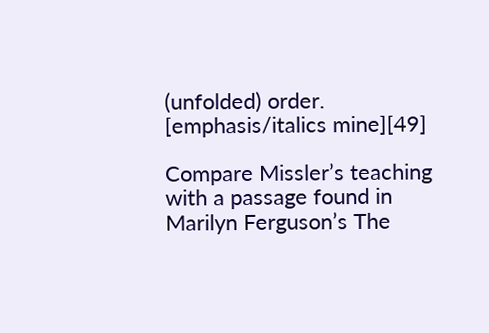(unfolded) order. [emphasis/italics mine][49]

Compare Missler’s teaching with a passage found in Marilyn Ferguson’s The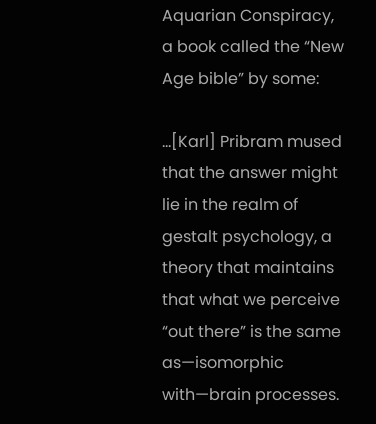Aquarian Conspiracy, a book called the “New Age bible” by some:

…[Karl] Pribram mused that the answer might lie in the realm of gestalt psychology, a theory that maintains that what we perceive “out there” is the same as—isomorphic with—brain processes.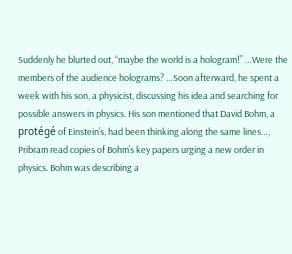Suddenly he blurted out, “maybe the world is a hologram!” …Were the members of the audience holograms? …Soon afterward, he spent a week with his son, a physicist, discussing his idea and searching for possible answers in physics. His son mentioned that David Bohm, a protégé of Einstein’s, had been thinking along the same lines…, Pribram read copies of Bohm’s key papers urging a new order in physics. Bohm was describing a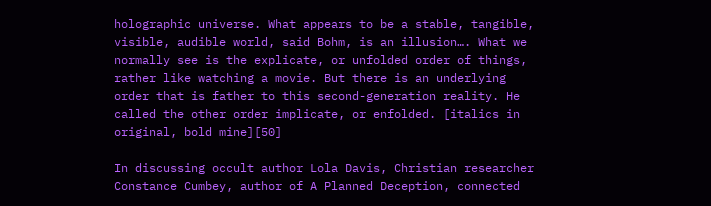holographic universe. What appears to be a stable, tangible, visible, audible world, said Bohm, is an illusion…. What we normally see is the explicate, or unfolded order of things, rather like watching a movie. But there is an underlying order that is father to this second-generation reality. He called the other order implicate, or enfolded. [italics in original, bold mine][50]

In discussing occult author Lola Davis, Christian researcher Constance Cumbey, author of A Planned Deception, connected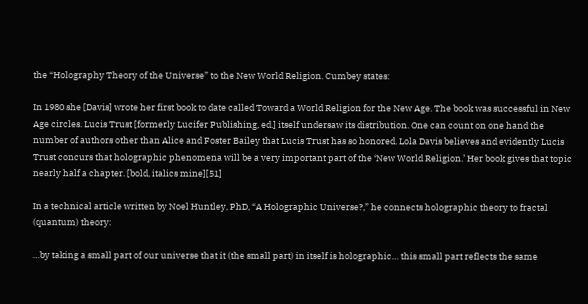the “Holography Theory of the Universe” to the New World Religion. Cumbey states:

In 1980 she [Davis] wrote her first book to date called Toward a World Religion for the New Age. The book was successful in New Age circles. Lucis Trust [formerly Lucifer Publishing, ed.] itself undersaw its distribution. One can count on one hand the number of authors other than Alice and Foster Bailey that Lucis Trust has so honored. Lola Davis believes and evidently Lucis Trust concurs that holographic phenomena will be a very important part of the ‘New World Religion.’ Her book gives that topic nearly half a chapter. [bold, italics mine][51]

In a technical article written by Noel Huntley, PhD, “A Holographic Universe?,” he connects holographic theory to fractal (quantum) theory:

…by taking a small part of our universe that it (the small part) in itself is holographic… this small part reflects the same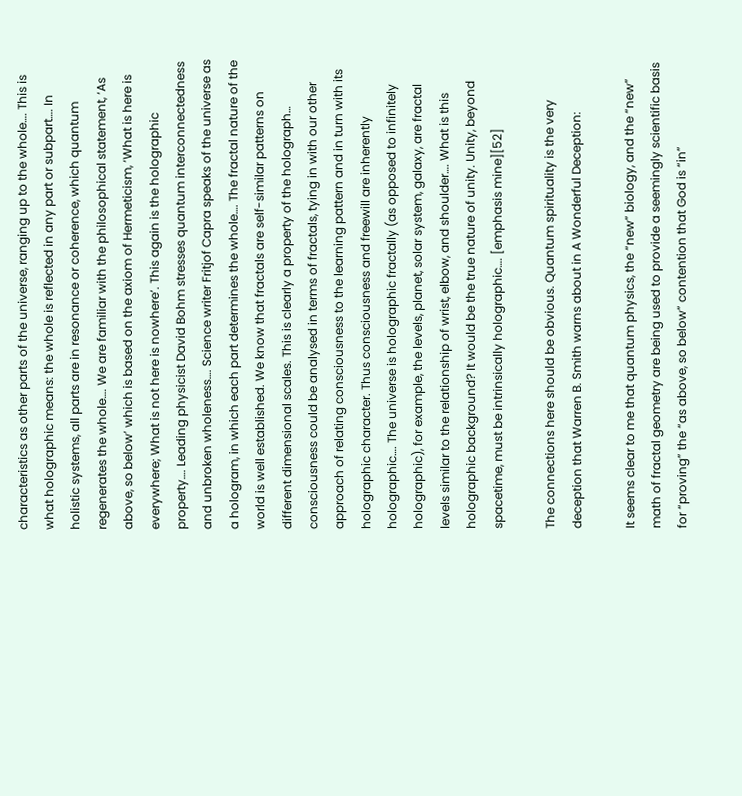characteristics as other parts of the universe, ranging up to the whole…. This is what holographic means: the whole is reflected in any part or subpart…. In holistic systems, all parts are in resonance or coherence, which quantum regenerates the whole…. We are familiar with the philosophical statement, ‘As above, so below’ which is based on the axiom of Hermeticism, ‘What is here is everywhere; What is not here is nowhere’. This again is the holographic property…. Leading physicist David Bohm stresses quantum interconnectedness and unbroken wholeness…. Science writer Fritjof Capra speaks of the universe as a hologram, in which each part determines the whole…. The fractal nature of the world is well established. We know that fractals are self-similar patterns on different dimensional scales. This is clearly a property of the holograph… consciousness could be analysed in terms of fractals, tying in with our other approach of relating consciousness to the learning pattern and in turn with its holographic character. Thus consciousness and freewill are inherently holographic…. The universe is holographic fractally (as opposed to infinitely holographic), for example, the levels, planet, solar system, galaxy, are fractal levels similar to the relationship of wrist, elbow, and shoulder…. What is this holographic background? It would be the true nature of unity. Unity, beyond spacetime, must be intrinsically holographic…. [emphasis mine][52]

The connections here should be obvious. Quantum spirituality is the very deception that Warren B. Smith warns about in A Wonderful Deception:

It seems clear to me that quantum physics, the “new” biology, and the “new” math of fractal geometry are being used to provide a seemingly scientific basis for “proving” the “as above, so below” contention that God is “in”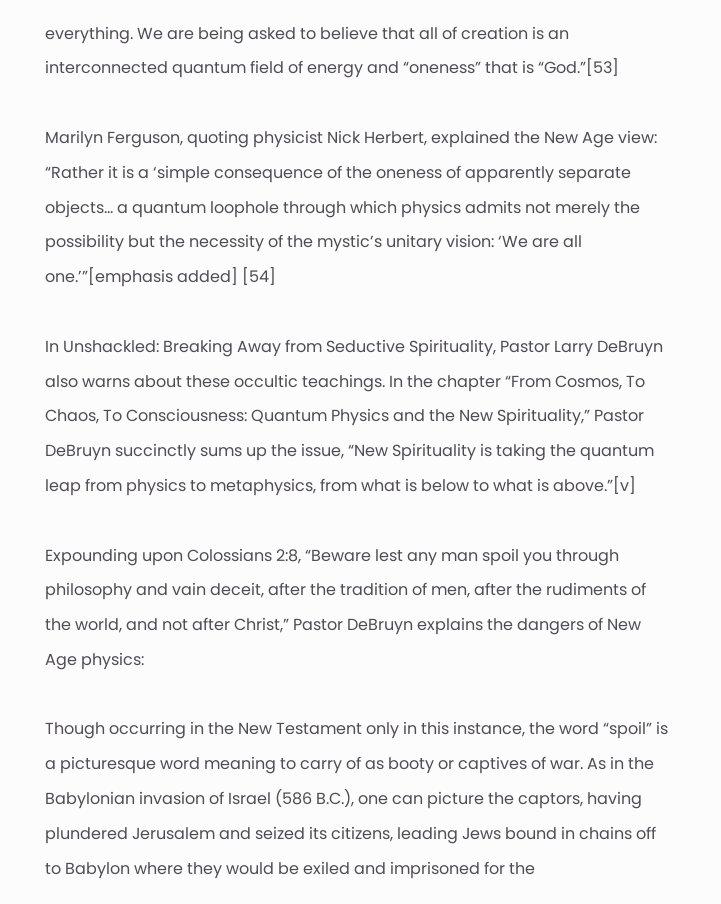everything. We are being asked to believe that all of creation is an interconnected quantum field of energy and “oneness” that is “God.”[53]

Marilyn Ferguson, quoting physicist Nick Herbert, explained the New Age view: “Rather it is a ‘simple consequence of the oneness of apparently separate objects… a quantum loophole through which physics admits not merely the possibility but the necessity of the mystic’s unitary vision: ‘We are all one.’”[emphasis added] [54]

In Unshackled: Breaking Away from Seductive Spirituality, Pastor Larry DeBruyn also warns about these occultic teachings. In the chapter “From Cosmos, To Chaos, To Consciousness: Quantum Physics and the New Spirituality,” Pastor DeBruyn succinctly sums up the issue, “New Spirituality is taking the quantum leap from physics to metaphysics, from what is below to what is above.”[v]

Expounding upon Colossians 2:8, “Beware lest any man spoil you through philosophy and vain deceit, after the tradition of men, after the rudiments of the world, and not after Christ,” Pastor DeBruyn explains the dangers of New Age physics:

Though occurring in the New Testament only in this instance, the word “spoil” is a picturesque word meaning to carry of as booty or captives of war. As in the Babylonian invasion of Israel (586 B.C.), one can picture the captors, having plundered Jerusalem and seized its citizens, leading Jews bound in chains off to Babylon where they would be exiled and imprisoned for the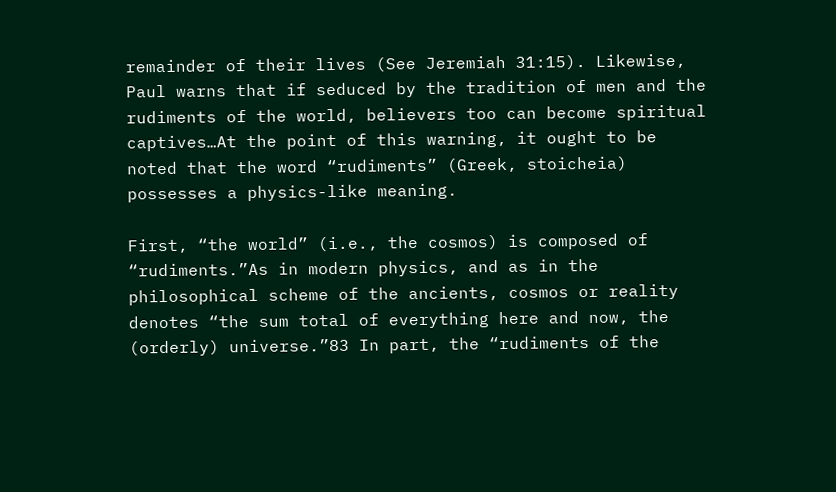remainder of their lives (See Jeremiah 31:15). Likewise, Paul warns that if seduced by the tradition of men and the rudiments of the world, believers too can become spiritual captives…At the point of this warning, it ought to be noted that the word “rudiments” (Greek, stoicheia) possesses a physics-like meaning.

First, “the world” (i.e., the cosmos) is composed of “rudiments.”As in modern physics, and as in the philosophical scheme of the ancients, cosmos or reality denotes “the sum total of everything here and now, the (orderly) universe.”83 In part, the “rudiments of the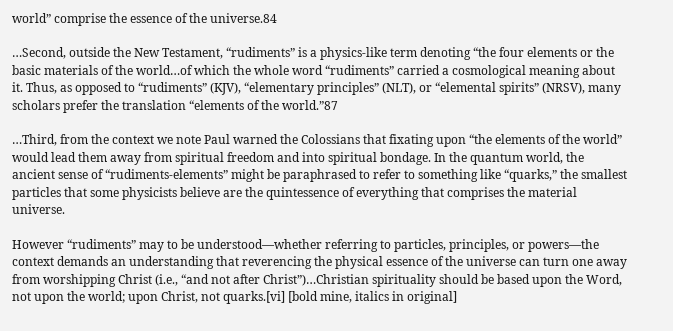world” comprise the essence of the universe.84

…Second, outside the New Testament, “rudiments” is a physics-like term denoting “the four elements or the basic materials of the world…of which the whole word “rudiments” carried a cosmological meaning about it. Thus, as opposed to “rudiments” (KJV), “elementary principles” (NLT), or “elemental spirits” (NRSV), many scholars prefer the translation “elements of the world.”87

…Third, from the context we note Paul warned the Colossians that fixating upon “the elements of the world” would lead them away from spiritual freedom and into spiritual bondage. In the quantum world, the ancient sense of “rudiments-elements” might be paraphrased to refer to something like “quarks,” the smallest particles that some physicists believe are the quintessence of everything that comprises the material universe.

However “rudiments” may to be understood—whether referring to particles, principles, or powers—the context demands an understanding that reverencing the physical essence of the universe can turn one away from worshipping Christ (i.e., “and not after Christ”)…Christian spirituality should be based upon the Word, not upon the world; upon Christ, not quarks.[vi] [bold mine, italics in original]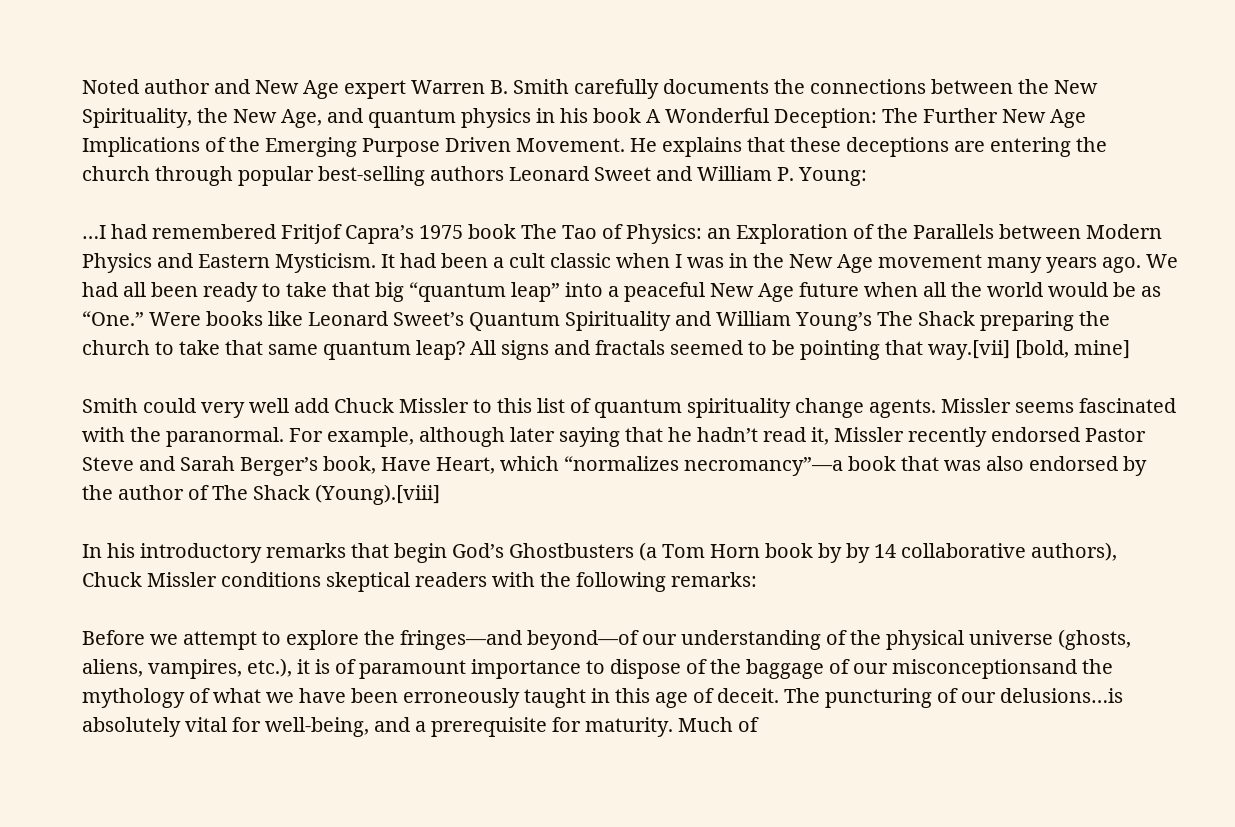Noted author and New Age expert Warren B. Smith carefully documents the connections between the New Spirituality, the New Age, and quantum physics in his book A Wonderful Deception: The Further New Age Implications of the Emerging Purpose Driven Movement. He explains that these deceptions are entering the church through popular best-selling authors Leonard Sweet and William P. Young:

…I had remembered Fritjof Capra’s 1975 book The Tao of Physics: an Exploration of the Parallels between Modern Physics and Eastern Mysticism. It had been a cult classic when I was in the New Age movement many years ago. We had all been ready to take that big “quantum leap” into a peaceful New Age future when all the world would be as “One.” Were books like Leonard Sweet’s Quantum Spirituality and William Young’s The Shack preparing the church to take that same quantum leap? All signs and fractals seemed to be pointing that way.[vii] [bold, mine]

Smith could very well add Chuck Missler to this list of quantum spirituality change agents. Missler seems fascinated with the paranormal. For example, although later saying that he hadn’t read it, Missler recently endorsed Pastor Steve and Sarah Berger’s book, Have Heart, which “normalizes necromancy”—a book that was also endorsed by the author of The Shack (Young).[viii]

In his introductory remarks that begin God’s Ghostbusters (a Tom Horn book by by 14 collaborative authors), Chuck Missler conditions skeptical readers with the following remarks:

Before we attempt to explore the fringes—and beyond—of our understanding of the physical universe (ghosts, aliens, vampires, etc.), it is of paramount importance to dispose of the baggage of our misconceptionsand the mythology of what we have been erroneously taught in this age of deceit. The puncturing of our delusions…is absolutely vital for well-being, and a prerequisite for maturity. Much of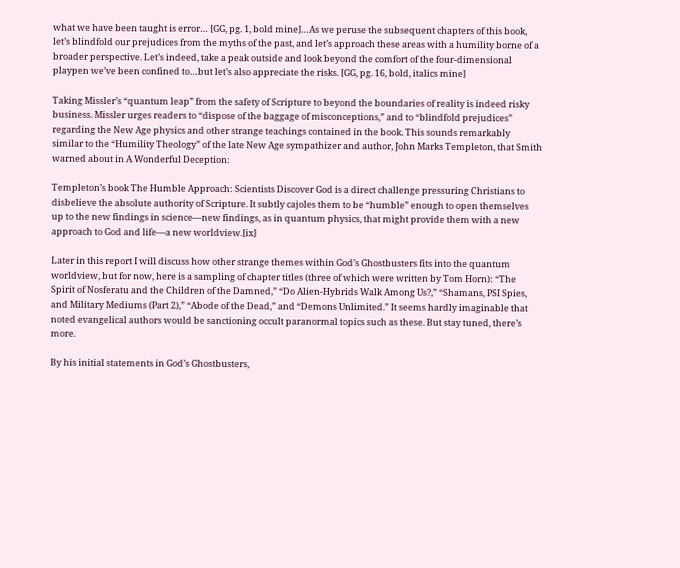what we have been taught is error… [GG, pg. 1, bold mine]…As we peruse the subsequent chapters of this book, let’s blindfold our prejudices from the myths of the past, and let’s approach these areas with a humility borne of a broader perspective. Let’s indeed, take a peak outside and look beyond the comfort of the four-dimensional playpen we’ve been confined to…but let’s also appreciate the risks. [GG, pg. 16, bold, italics mine]

Taking Missler’s “quantum leap” from the safety of Scripture to beyond the boundaries of reality is indeed risky business. Missler urges readers to “dispose of the baggage of misconceptions,” and to “blindfold prejudices” regarding the New Age physics and other strange teachings contained in the book. This sounds remarkably similar to the “Humility Theology” of the late New Age sympathizer and author, John Marks Templeton, that Smith warned about in A Wonderful Deception:

Templeton’s book The Humble Approach: Scientists Discover God is a direct challenge pressuring Christians to disbelieve the absolute authority of Scripture. It subtly cajoles them to be “humble” enough to open themselves up to the new findings in science—new findings, as in quantum physics, that might provide them with a new approach to God and life—a new worldview.[ix]

Later in this report I will discuss how other strange themes within God’s Ghostbusters fits into the quantum worldview, but for now, here is a sampling of chapter titles (three of which were written by Tom Horn): “The Spirit of Nosferatu and the Children of the Damned,” “Do Alien-Hybrids Walk Among Us?,” “Shamans, PSI Spies, and Military Mediums (Part 2),” “Abode of the Dead,” and “Demons Unlimited.” It seems hardly imaginable that noted evangelical authors would be sanctioning occult paranormal topics such as these. But stay tuned, there’s more.

By his initial statements in God’s Ghostbusters,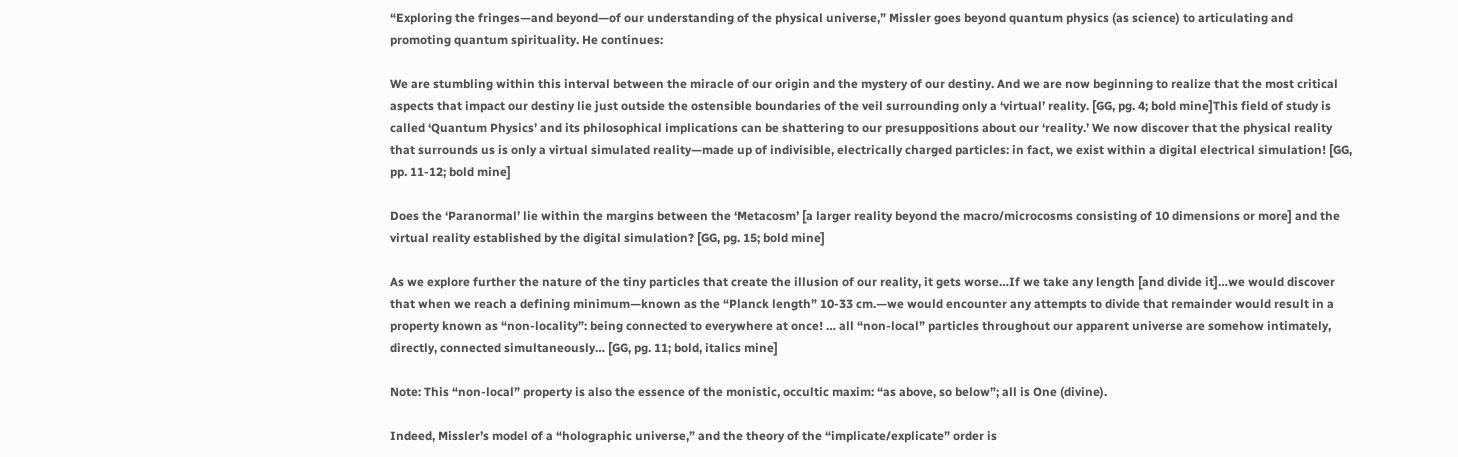“Exploring the fringes—and beyond—of our understanding of the physical universe,” Missler goes beyond quantum physics (as science) to articulating and promoting quantum spirituality. He continues:

We are stumbling within this interval between the miracle of our origin and the mystery of our destiny. And we are now beginning to realize that the most critical aspects that impact our destiny lie just outside the ostensible boundaries of the veil surrounding only a ‘virtual’ reality. [GG, pg. 4; bold mine]This field of study is called ‘Quantum Physics’ and its philosophical implications can be shattering to our presuppositions about our ‘reality.’ We now discover that the physical reality that surrounds us is only a virtual simulated reality—made up of indivisible, electrically charged particles: in fact, we exist within a digital electrical simulation! [GG, pp. 11-12; bold mine]

Does the ‘Paranormal’ lie within the margins between the ‘Metacosm’ [a larger reality beyond the macro/microcosms consisting of 10 dimensions or more] and the virtual reality established by the digital simulation? [GG, pg. 15; bold mine]

As we explore further the nature of the tiny particles that create the illusion of our reality, it gets worse…If we take any length [and divide it]…we would discover that when we reach a defining minimum—known as the “Planck length” 10-33 cm.—we would encounter any attempts to divide that remainder would result in a property known as “non-locality”: being connected to everywhere at once! … all “non-local” particles throughout our apparent universe are somehow intimately, directly, connected simultaneously… [GG, pg. 11; bold, italics mine]

Note: This “non-local” property is also the essence of the monistic, occultic maxim: “as above, so below”; all is One (divine).

Indeed, Missler’s model of a “holographic universe,” and the theory of the “implicate/explicate” order is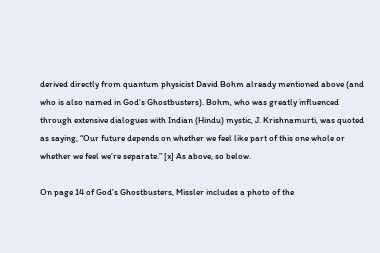derived directly from quantum physicist David Bohm already mentioned above (and who is also named in God’s Ghostbusters). Bohm, who was greatly influenced through extensive dialogues with Indian (Hindu) mystic, J. Krishnamurti, was quoted as saying, “Our future depends on whether we feel like part of this one whole or whether we feel we’re separate.” [x] As above, so below.

On page 14 of God’s Ghostbusters, Missler includes a photo of the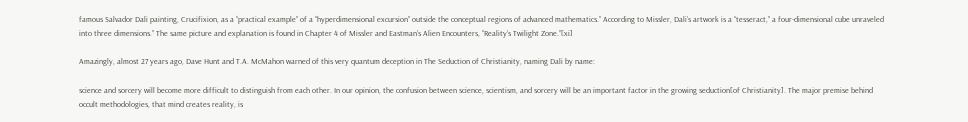famous Salvador Dali painting, Crucifixion, as a “practical example” of a “hyperdimensional excursion” outside the conceptual regions of advanced mathematics.” According to Missler, Dali’s artwork is a “tesseract,” a four-dimensional cube unraveled into three dimensions.” The same picture and explanation is found in Chapter 4 of Missler and Eastman’s Alien Encounters, “Reality’s Twilight Zone.”[xi]

Amazingly, almost 27 years ago, Dave Hunt and T.A. McMahon warned of this very quantum deception in The Seduction of Christianity, naming Dali by name:

science and sorcery will become more difficult to distinguish from each other. In our opinion, the confusion between science, scientism, and sorcery will be an important factor in the growing seduction[of Christianity]. The major premise behind occult methodologies, that mind creates reality, is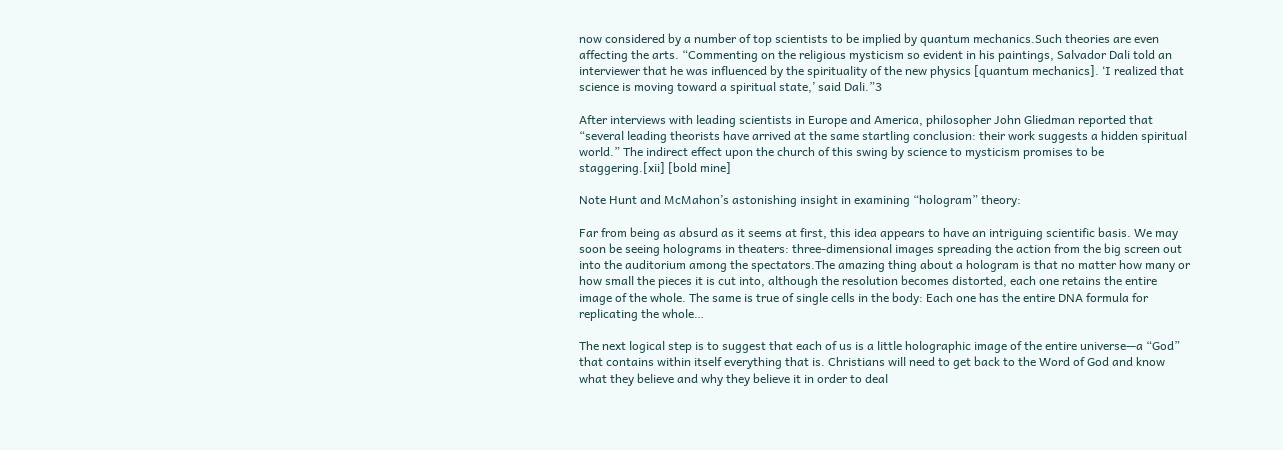now considered by a number of top scientists to be implied by quantum mechanics.Such theories are even affecting the arts. “Commenting on the religious mysticism so evident in his paintings, Salvador Dali told an interviewer that he was influenced by the spirituality of the new physics [quantum mechanics]. ‘I realized that science is moving toward a spiritual state,’ said Dali.”3

After interviews with leading scientists in Europe and America, philosopher John Gliedman reported that “several leading theorists have arrived at the same startling conclusion: their work suggests a hidden spiritual world.” The indirect effect upon the church of this swing by science to mysticism promises to be staggering.[xii] [bold mine]

Note Hunt and McMahon’s astonishing insight in examining “hologram” theory:

Far from being as absurd as it seems at first, this idea appears to have an intriguing scientific basis. We may soon be seeing holograms in theaters: three-dimensional images spreading the action from the big screen out into the auditorium among the spectators.The amazing thing about a hologram is that no matter how many or how small the pieces it is cut into, although the resolution becomes distorted, each one retains the entire image of the whole. The same is true of single cells in the body: Each one has the entire DNA formula for replicating the whole…

The next logical step is to suggest that each of us is a little holographic image of the entire universe—a “God” that contains within itself everything that is. Christians will need to get back to the Word of God and know what they believe and why they believe it in order to deal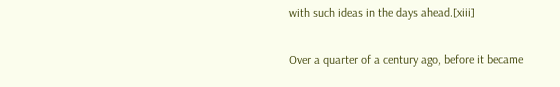with such ideas in the days ahead.[xiii]

Over a quarter of a century ago, before it became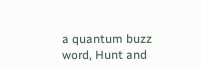a quantum buzz word, Hunt and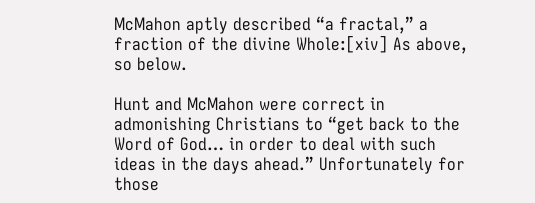McMahon aptly described “a fractal,” a fraction of the divine Whole:[xiv] As above, so below.

Hunt and McMahon were correct in admonishing Christians to “get back to the Word of God… in order to deal with such ideas in the days ahead.” Unfortunately for those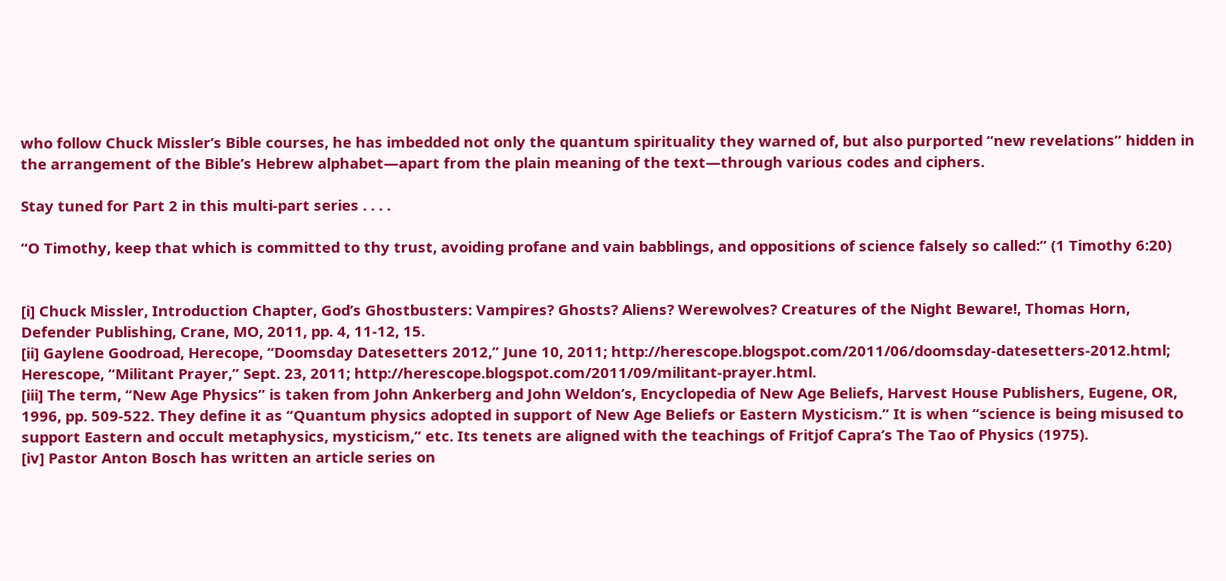who follow Chuck Missler’s Bible courses, he has imbedded not only the quantum spirituality they warned of, but also purported “new revelations” hidden in the arrangement of the Bible’s Hebrew alphabet—apart from the plain meaning of the text—through various codes and ciphers.

Stay tuned for Part 2 in this multi-part series . . . .

“O Timothy, keep that which is committed to thy trust, avoiding profane and vain babblings, and oppositions of science falsely so called:” (1 Timothy 6:20)


[i] Chuck Missler, Introduction Chapter, God’s Ghostbusters: Vampires? Ghosts? Aliens? Werewolves? Creatures of the Night Beware!, Thomas Horn, Defender Publishing, Crane, MO, 2011, pp. 4, 11-12, 15.
[ii] Gaylene Goodroad, Herecope, “Doomsday Datesetters 2012,” June 10, 2011; http://herescope.blogspot.com/2011/06/doomsday-datesetters-2012.html; Herescope, “Militant Prayer,” Sept. 23, 2011; http://herescope.blogspot.com/2011/09/militant-prayer.html.
[iii] The term, “New Age Physics” is taken from John Ankerberg and John Weldon’s, Encyclopedia of New Age Beliefs, Harvest House Publishers, Eugene, OR, 1996, pp. 509-522. They define it as “Quantum physics adopted in support of New Age Beliefs or Eastern Mysticism.” It is when “science is being misused to support Eastern and occult metaphysics, mysticism,” etc. Its tenets are aligned with the teachings of Fritjof Capra’s The Tao of Physics (1975).
[iv] Pastor Anton Bosch has written an article series on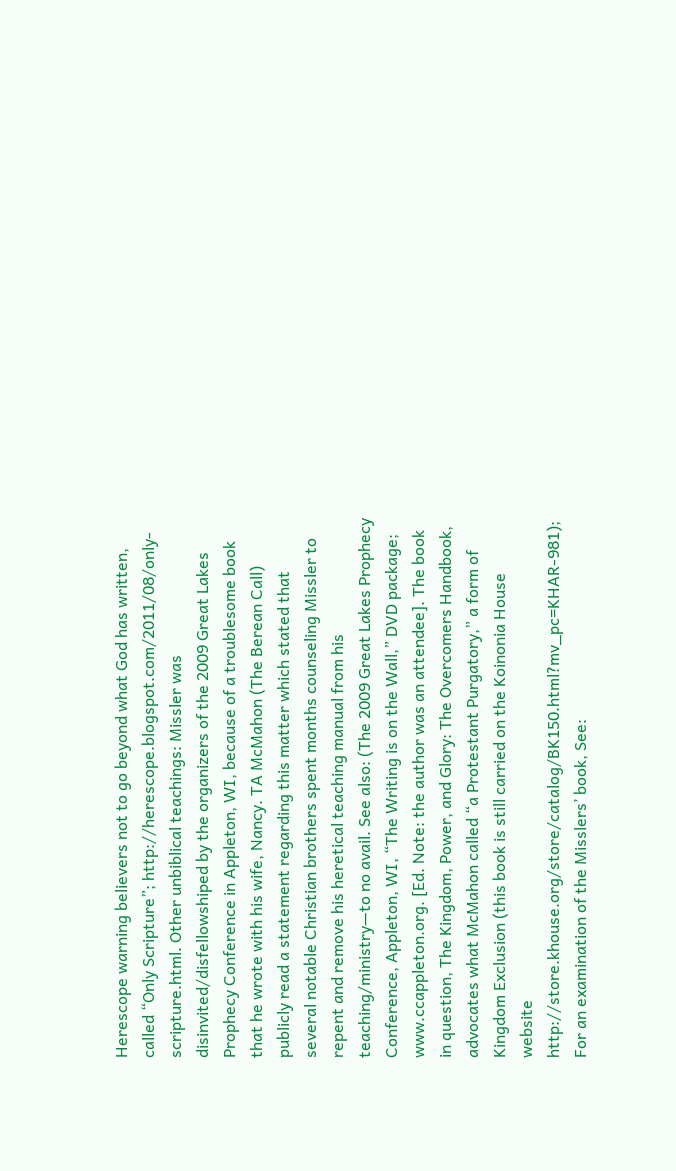Herescope warning believers not to go beyond what God has written, called “Only Scripture”; http://herescope.blogspot.com/2011/08/only-scripture.html. Other unbiblical teachings: Missler was disinvited/disfellowshiped by the organizers of the 2009 Great Lakes Prophecy Conference in Appleton, WI, because of a troublesome book that he wrote with his wife, Nancy. TA McMahon (The Berean Call) publicly read a statement regarding this matter which stated that several notable Christian brothers spent months counseling Missler to repent and remove his heretical teaching manual from his teaching/ministry—to no avail. See also: (The 2009 Great Lakes Prophecy Conference, Appleton, WI, “The Writing is on the Wall,” DVD package; www.ccappleton.org. [Ed. Note: the author was an attendee]. The book in question, The Kingdom, Power, and Glory: The Overcomers Handbook, advocates what McMahon called “a Protestant Purgatory,” a form of Kingdom Exclusion (this book is still carried on the Koinonia House website http://store.khouse.org/store/catalog/BK150.html?mv_pc=KHAR-981); For an examination of the Misslers’ book, See: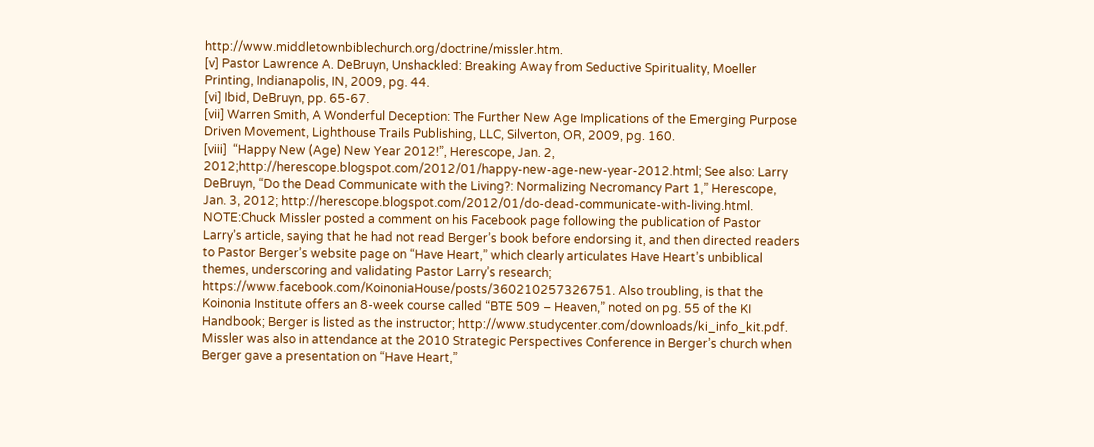http://www.middletownbiblechurch.org/doctrine/missler.htm.
[v] Pastor Lawrence A. DeBruyn, Unshackled: Breaking Away from Seductive Spirituality, Moeller Printing, Indianapolis, IN, 2009, pg. 44.
[vi] Ibid, DeBruyn, pp. 65-67.
[vii] Warren Smith, A Wonderful Deception: The Further New Age Implications of the Emerging Purpose Driven Movement, Lighthouse Trails Publishing, LLC, Silverton, OR, 2009, pg. 160.
[viii]  “Happy New (Age) New Year 2012!”, Herescope, Jan. 2, 2012;http://herescope.blogspot.com/2012/01/happy-new-age-new-year-2012.html; See also: Larry DeBruyn, “Do the Dead Communicate with the Living?: Normalizing Necromancy Part 1,” Herescope, Jan. 3, 2012; http://herescope.blogspot.com/2012/01/do-dead-communicate-with-living.html. NOTE:Chuck Missler posted a comment on his Facebook page following the publication of Pastor Larry’s article, saying that he had not read Berger’s book before endorsing it, and then directed readers to Pastor Berger’s website page on “Have Heart,” which clearly articulates Have Heart’s unbiblical themes, underscoring and validating Pastor Larry’s research;  https://www.facebook.com/KoinoniaHouse/posts/360210257326751. Also troubling, is that the Koinonia Institute offers an 8-week course called “BTE 509 – Heaven,” noted on pg. 55 of the KI Handbook; Berger is listed as the instructor; http://www.studycenter.com/downloads/ki_info_kit.pdf. Missler was also in attendance at the 2010 Strategic Perspectives Conference in Berger’s church when Berger gave a presentation on “Have Heart,”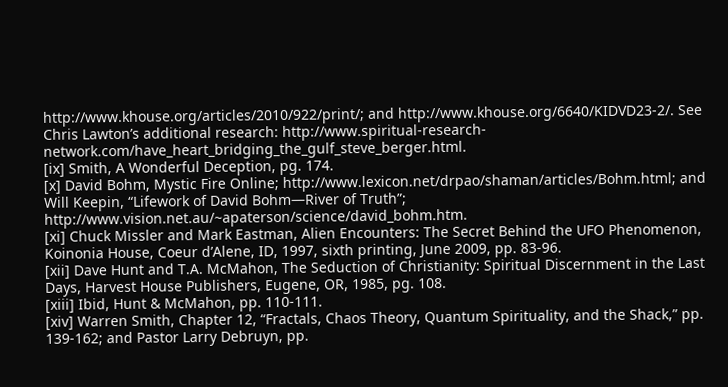http://www.khouse.org/articles/2010/922/print/; and http://www.khouse.org/6640/KIDVD23-2/. See Chris Lawton’s additional research: http://www.spiritual-research-network.com/have_heart_bridging_the_gulf_steve_berger.html.
[ix] Smith, A Wonderful Deception, pg. 174.
[x] David Bohm, Mystic Fire Online; http://www.lexicon.net/drpao/shaman/articles/Bohm.html; and Will Keepin, “Lifework of David Bohm—River of Truth”; http://www.vision.net.au/~apaterson/science/david_bohm.htm.
[xi] Chuck Missler and Mark Eastman, Alien Encounters: The Secret Behind the UFO Phenomenon, Koinonia House, Coeur d’Alene, ID, 1997, sixth printing, June 2009, pp. 83-96.
[xii] Dave Hunt and T.A. McMahon, The Seduction of Christianity: Spiritual Discernment in the Last Days, Harvest House Publishers, Eugene, OR, 1985, pg. 108.
[xiii] Ibid, Hunt & McMahon, pp. 110-111.
[xiv] Warren Smith, Chapter 12, “Fractals, Chaos Theory, Quantum Spirituality, and the Shack,” pp. 139-162; and Pastor Larry Debruyn, pp.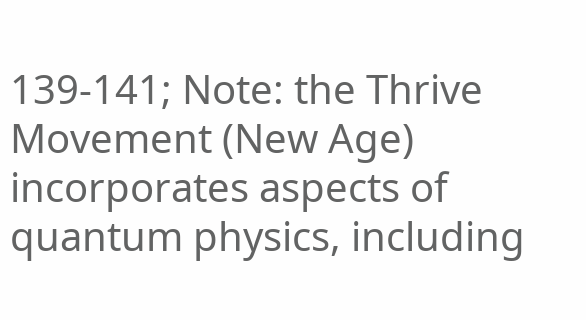139-141; Note: the Thrive Movement (New Age) incorporates aspects of quantum physics, including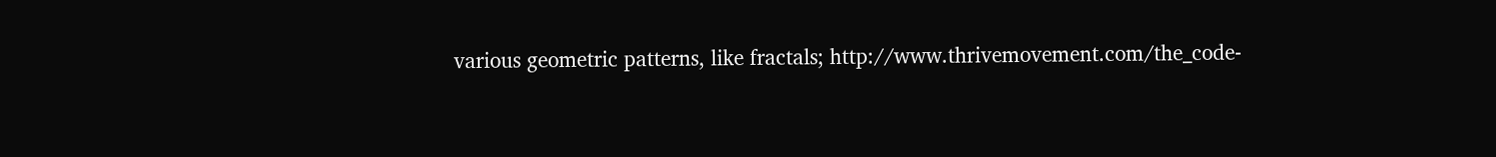various geometric patterns, like fractals; http://www.thrivemovement.com/the_code-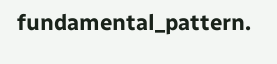fundamental_pattern.